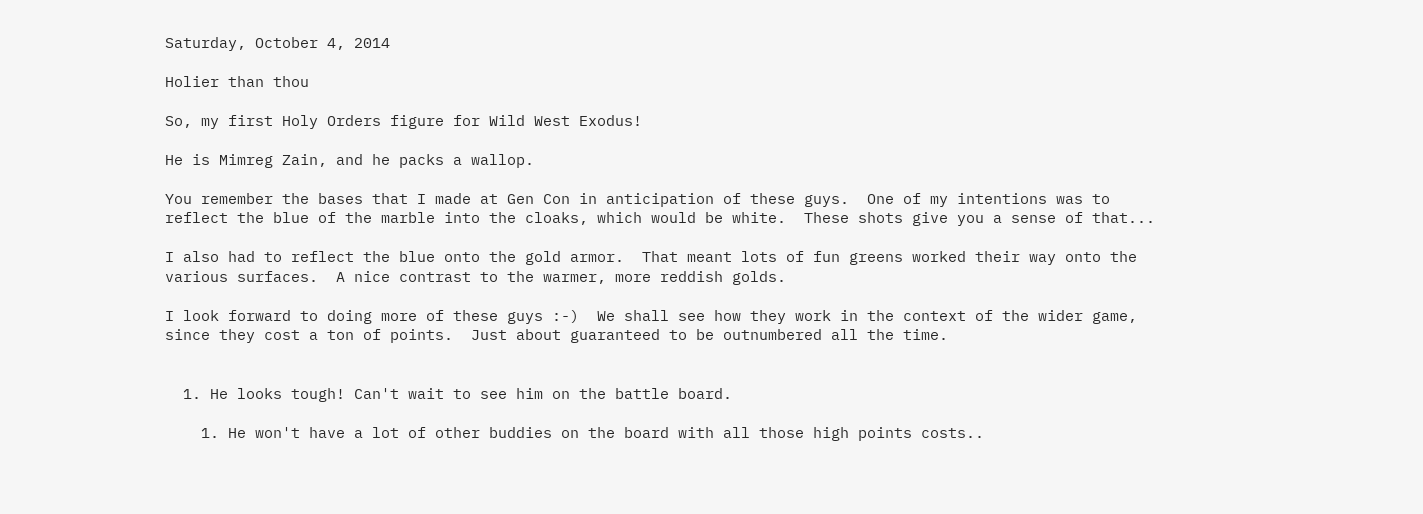Saturday, October 4, 2014

Holier than thou

So, my first Holy Orders figure for Wild West Exodus!

He is Mimreg Zain, and he packs a wallop.

You remember the bases that I made at Gen Con in anticipation of these guys.  One of my intentions was to reflect the blue of the marble into the cloaks, which would be white.  These shots give you a sense of that...

I also had to reflect the blue onto the gold armor.  That meant lots of fun greens worked their way onto the various surfaces.  A nice contrast to the warmer, more reddish golds.

I look forward to doing more of these guys :-)  We shall see how they work in the context of the wider game, since they cost a ton of points.  Just about guaranteed to be outnumbered all the time.


  1. He looks tough! Can't wait to see him on the battle board.

    1. He won't have a lot of other buddies on the board with all those high points costs..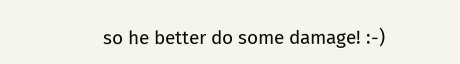so he better do some damage! :-)